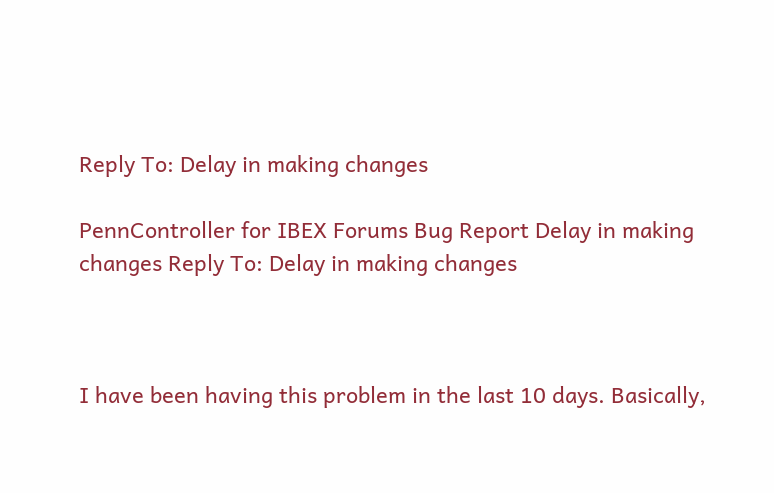Reply To: Delay in making changes

PennController for IBEX Forums Bug Report Delay in making changes Reply To: Delay in making changes



I have been having this problem in the last 10 days. Basically,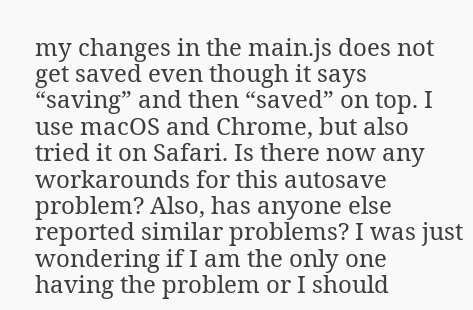my changes in the main.js does not get saved even though it says “saving” and then “saved” on top. I use macOS and Chrome, but also tried it on Safari. Is there now any workarounds for this autosave problem? Also, has anyone else reported similar problems? I was just wondering if I am the only one having the problem or I should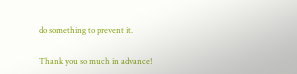do something to prevent it.

Thank you so much in advance!